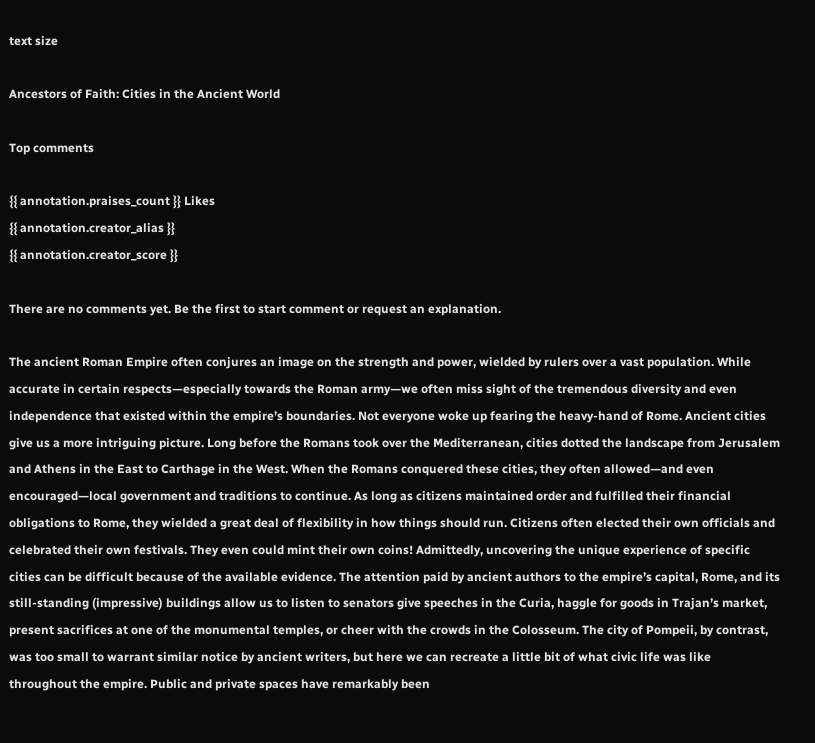text size

Ancestors of Faith: Cities in the Ancient World

Top comments

{{ annotation.praises_count }} Likes
{{ annotation.creator_alias }}
{{ annotation.creator_score }}

There are no comments yet. Be the first to start comment or request an explanation.

The ancient Roman Empire often conjures an image on the strength and power, wielded by rulers over a vast population. While accurate in certain respects—especially towards the Roman army—we often miss sight of the tremendous diversity and even independence that existed within the empire’s boundaries. Not everyone woke up fearing the heavy-hand of Rome. Ancient cities give us a more intriguing picture. Long before the Romans took over the Mediterranean, cities dotted the landscape from Jerusalem and Athens in the East to Carthage in the West. When the Romans conquered these cities, they often allowed—and even encouraged—local government and traditions to continue. As long as citizens maintained order and fulfilled their financial obligations to Rome, they wielded a great deal of flexibility in how things should run. Citizens often elected their own officials and celebrated their own festivals. They even could mint their own coins! Admittedly, uncovering the unique experience of specific cities can be difficult because of the available evidence. The attention paid by ancient authors to the empire’s capital, Rome, and its still-standing (impressive) buildings allow us to listen to senators give speeches in the Curia, haggle for goods in Trajan’s market, present sacrifices at one of the monumental temples, or cheer with the crowds in the Colosseum. The city of Pompeii, by contrast, was too small to warrant similar notice by ancient writers, but here we can recreate a little bit of what civic life was like throughout the empire. Public and private spaces have remarkably been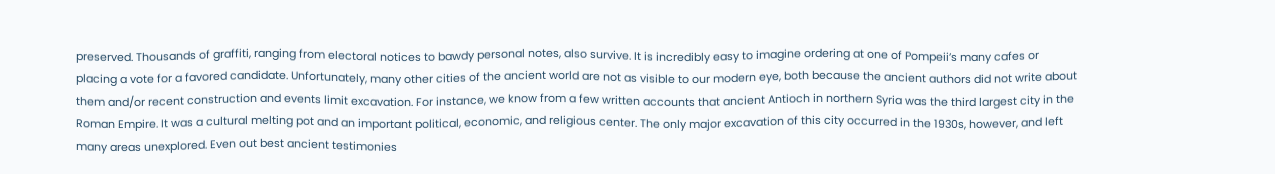preserved. Thousands of graffiti, ranging from electoral notices to bawdy personal notes, also survive. It is incredibly easy to imagine ordering at one of Pompeii’s many cafes or placing a vote for a favored candidate. Unfortunately, many other cities of the ancient world are not as visible to our modern eye, both because the ancient authors did not write about them and/or recent construction and events limit excavation. For instance, we know from a few written accounts that ancient Antioch in northern Syria was the third largest city in the Roman Empire. It was a cultural melting pot and an important political, economic, and religious center. The only major excavation of this city occurred in the 1930s, however, and left many areas unexplored. Even out best ancient testimonies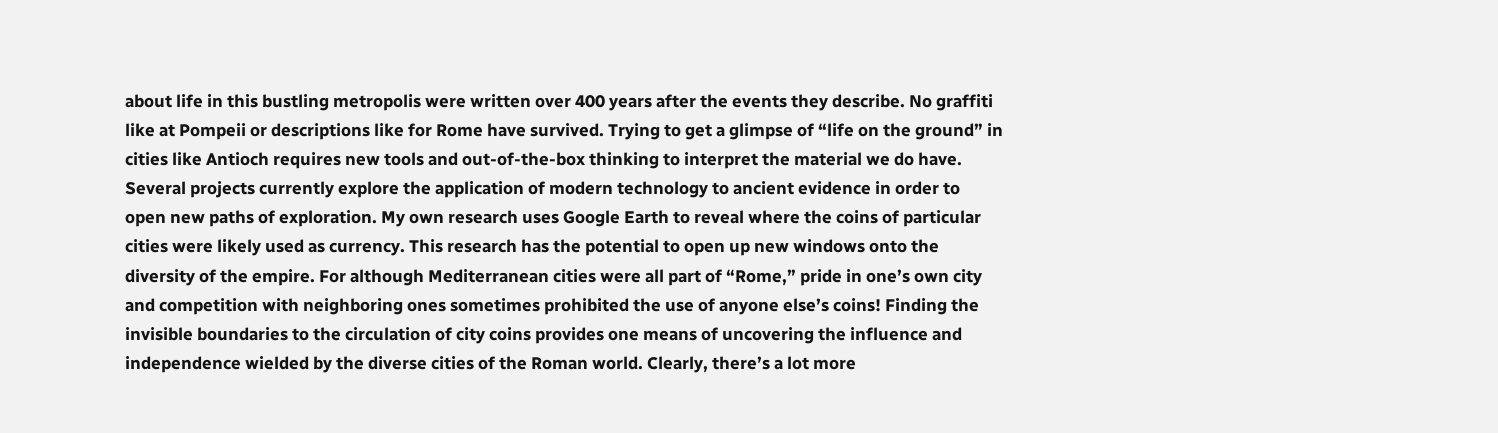about life in this bustling metropolis were written over 400 years after the events they describe. No graffiti like at Pompeii or descriptions like for Rome have survived. Trying to get a glimpse of “life on the ground” in cities like Antioch requires new tools and out-of-the-box thinking to interpret the material we do have. Several projects currently explore the application of modern technology to ancient evidence in order to open new paths of exploration. My own research uses Google Earth to reveal where the coins of particular cities were likely used as currency. This research has the potential to open up new windows onto the diversity of the empire. For although Mediterranean cities were all part of “Rome,” pride in one’s own city and competition with neighboring ones sometimes prohibited the use of anyone else’s coins! Finding the invisible boundaries to the circulation of city coins provides one means of uncovering the influence and independence wielded by the diverse cities of the Roman world. Clearly, there’s a lot more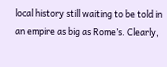local history still waiting to be told in an empire as big as Rome’s. Clearly,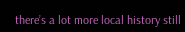there’s a lot more local history still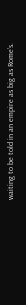waiting to be told in an empire as big as Rome’s.